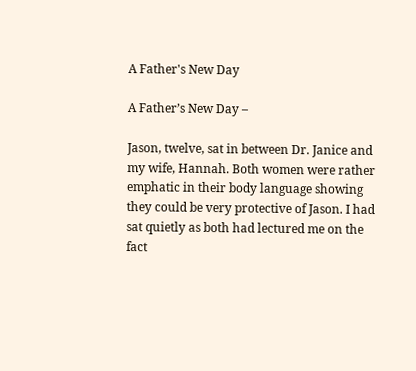A Father's New Day

A Father’s New Day –

Jason, twelve, sat in between Dr. Janice and my wife, Hannah. Both women were rather emphatic in their body language showing they could be very protective of Jason. I had sat quietly as both had lectured me on the fact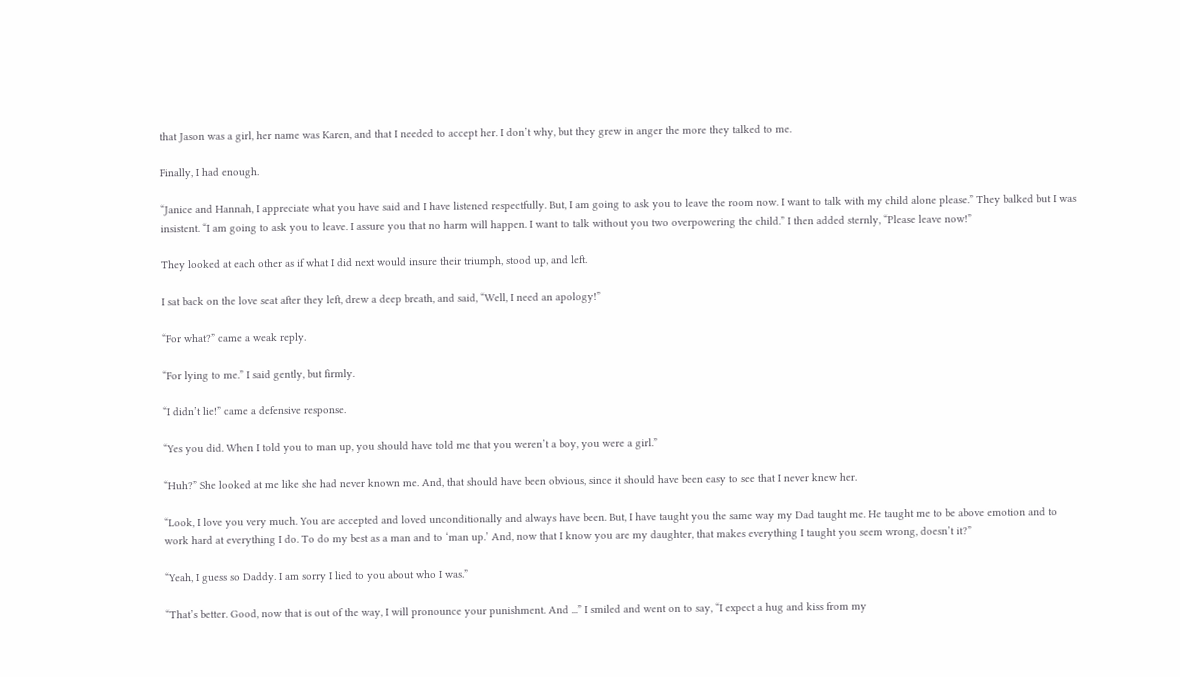that Jason was a girl, her name was Karen, and that I needed to accept her. I don’t why, but they grew in anger the more they talked to me.

Finally, I had enough.

“Janice and Hannah, I appreciate what you have said and I have listened respectfully. But, I am going to ask you to leave the room now. I want to talk with my child alone please.” They balked but I was insistent. “I am going to ask you to leave. I assure you that no harm will happen. I want to talk without you two overpowering the child.” I then added sternly, “Please leave now!”

They looked at each other as if what I did next would insure their triumph, stood up, and left.

I sat back on the love seat after they left, drew a deep breath, and said, “Well, I need an apology!”

“For what?” came a weak reply.

“For lying to me.” I said gently, but firmly.

“I didn’t lie!” came a defensive response.

“Yes you did. When I told you to man up, you should have told me that you weren’t a boy, you were a girl.”

“Huh?” She looked at me like she had never known me. And, that should have been obvious, since it should have been easy to see that I never knew her.

“Look, I love you very much. You are accepted and loved unconditionally and always have been. But, I have taught you the same way my Dad taught me. He taught me to be above emotion and to work hard at everything I do. To do my best as a man and to ‘man up.’ And, now that I know you are my daughter, that makes everything I taught you seem wrong, doesn’t it?”

“Yeah, I guess so Daddy. I am sorry I lied to you about who I was.”

“That’s better. Good, now that is out of the way, I will pronounce your punishment. And ...” I smiled and went on to say, “I expect a hug and kiss from my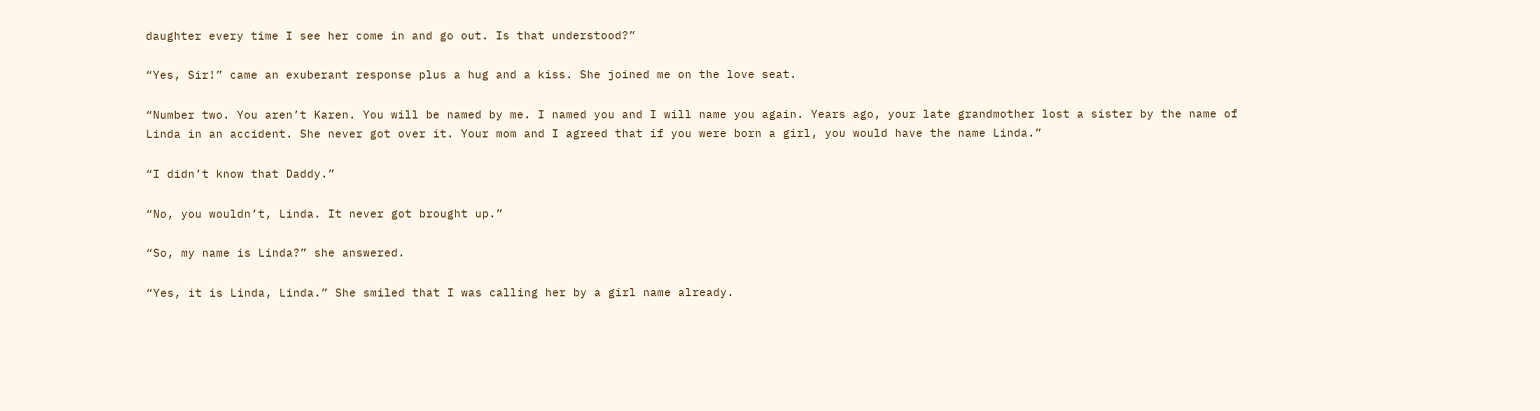daughter every time I see her come in and go out. Is that understood?”

“Yes, Sir!” came an exuberant response plus a hug and a kiss. She joined me on the love seat.

“Number two. You aren’t Karen. You will be named by me. I named you and I will name you again. Years ago, your late grandmother lost a sister by the name of Linda in an accident. She never got over it. Your mom and I agreed that if you were born a girl, you would have the name Linda.”

“I didn’t know that Daddy.”

“No, you wouldn’t, Linda. It never got brought up.”

“So, my name is Linda?” she answered.

“Yes, it is Linda, Linda.” She smiled that I was calling her by a girl name already.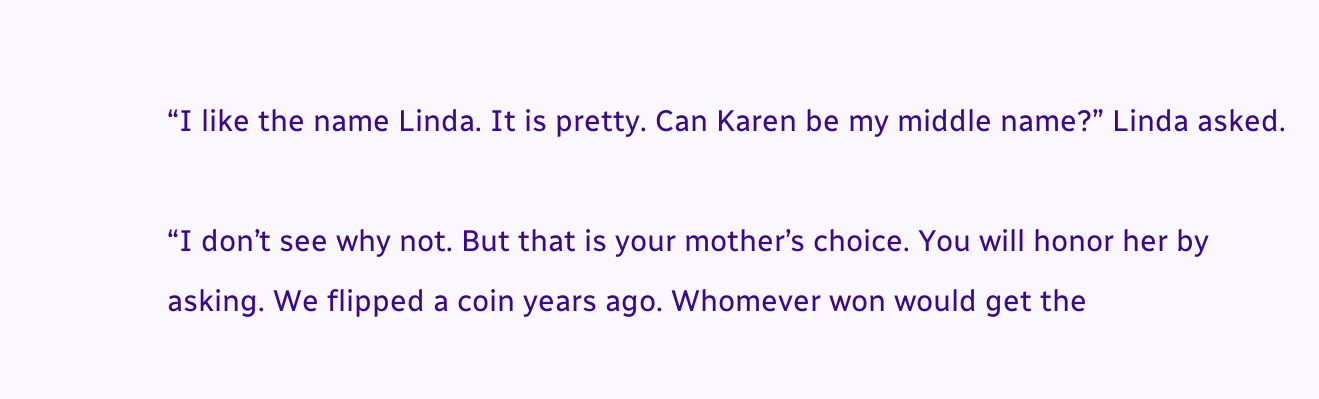“I like the name Linda. It is pretty. Can Karen be my middle name?” Linda asked.

“I don’t see why not. But that is your mother’s choice. You will honor her by asking. We flipped a coin years ago. Whomever won would get the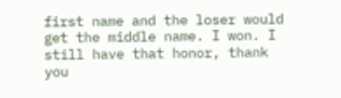first name and the loser would get the middle name. I won. I still have that honor, thank you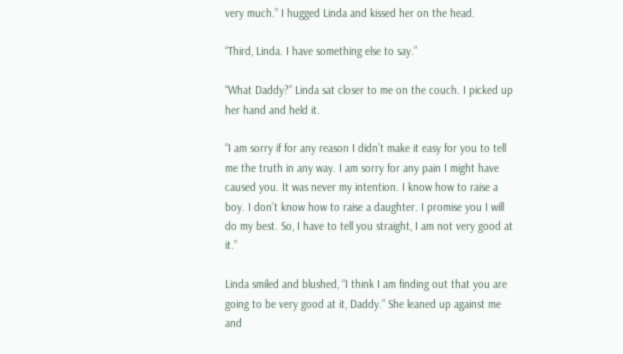very much.” I hugged Linda and kissed her on the head.

“Third, Linda. I have something else to say.”

“What Daddy?” Linda sat closer to me on the couch. I picked up her hand and held it.

“I am sorry if for any reason I didn’t make it easy for you to tell me the truth in any way. I am sorry for any pain I might have caused you. It was never my intention. I know how to raise a boy. I don’t know how to raise a daughter. I promise you I will do my best. So, I have to tell you straight, I am not very good at it.”

Linda smiled and blushed, “I think I am finding out that you are going to be very good at it, Daddy.” She leaned up against me and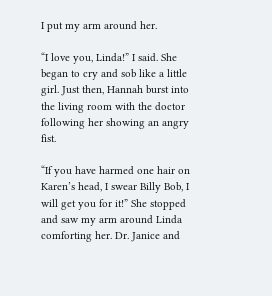I put my arm around her.

“I love you, Linda!” I said. She began to cry and sob like a little girl. Just then, Hannah burst into the living room with the doctor following her showing an angry fist.

“If you have harmed one hair on Karen’s head, I swear Billy Bob, I will get you for it!” She stopped and saw my arm around Linda comforting her. Dr. Janice and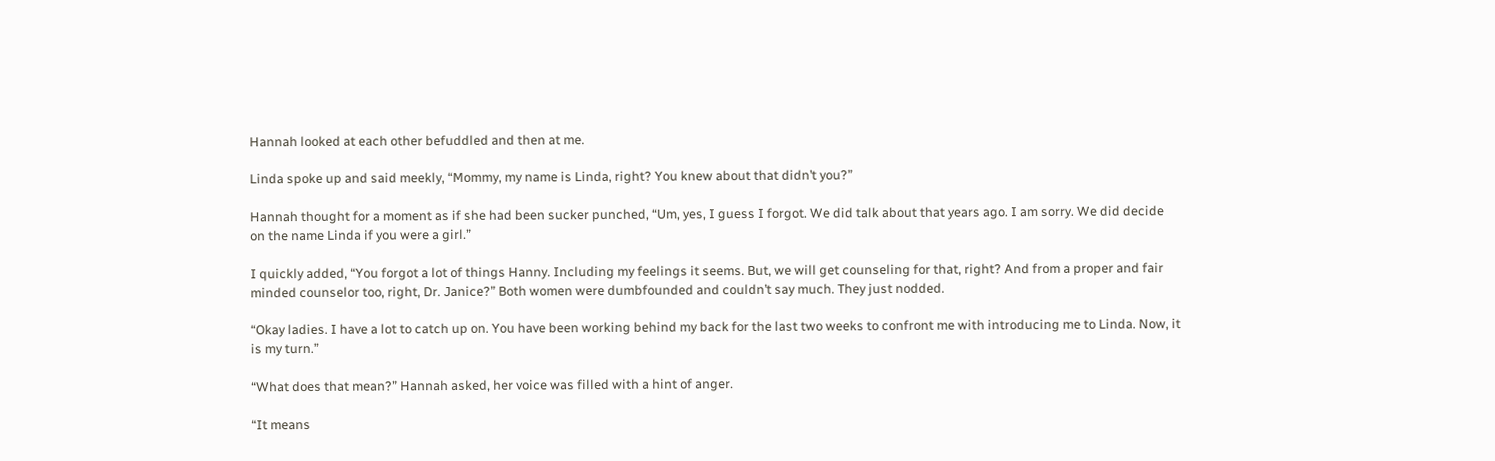Hannah looked at each other befuddled and then at me.

Linda spoke up and said meekly, “Mommy, my name is Linda, right? You knew about that didn’t you?”

Hannah thought for a moment as if she had been sucker punched, “Um, yes, I guess I forgot. We did talk about that years ago. I am sorry. We did decide on the name Linda if you were a girl.”

I quickly added, “You forgot a lot of things Hanny. Including my feelings it seems. But, we will get counseling for that, right? And from a proper and fair minded counselor too, right, Dr. Janice?” Both women were dumbfounded and couldn’t say much. They just nodded.

“Okay ladies. I have a lot to catch up on. You have been working behind my back for the last two weeks to confront me with introducing me to Linda. Now, it is my turn.”

“What does that mean?” Hannah asked, her voice was filled with a hint of anger.

“It means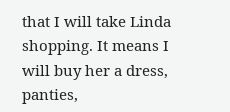that I will take Linda shopping. It means I will buy her a dress, panties,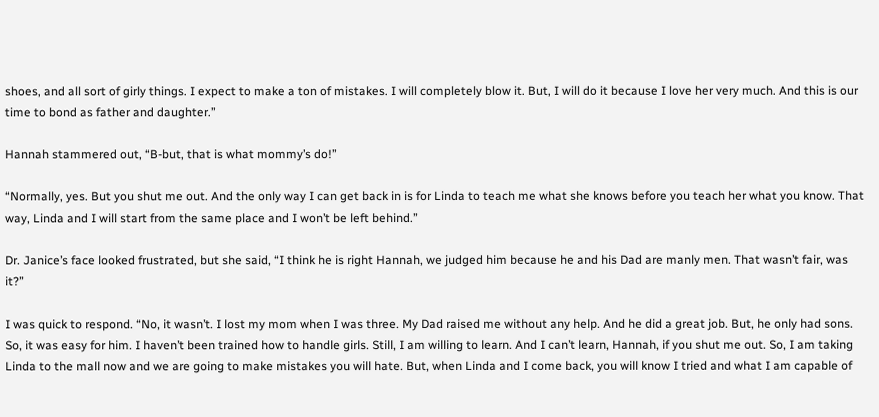shoes, and all sort of girly things. I expect to make a ton of mistakes. I will completely blow it. But, I will do it because I love her very much. And this is our time to bond as father and daughter.”

Hannah stammered out, “B-but, that is what mommy’s do!”

“Normally, yes. But you shut me out. And the only way I can get back in is for Linda to teach me what she knows before you teach her what you know. That way, Linda and I will start from the same place and I won’t be left behind.”

Dr. Janice’s face looked frustrated, but she said, “I think he is right Hannah, we judged him because he and his Dad are manly men. That wasn’t fair, was it?”

I was quick to respond. “No, it wasn’t. I lost my mom when I was three. My Dad raised me without any help. And he did a great job. But, he only had sons. So, it was easy for him. I haven’t been trained how to handle girls. Still, I am willing to learn. And I can’t learn, Hannah, if you shut me out. So, I am taking Linda to the mall now and we are going to make mistakes you will hate. But, when Linda and I come back, you will know I tried and what I am capable of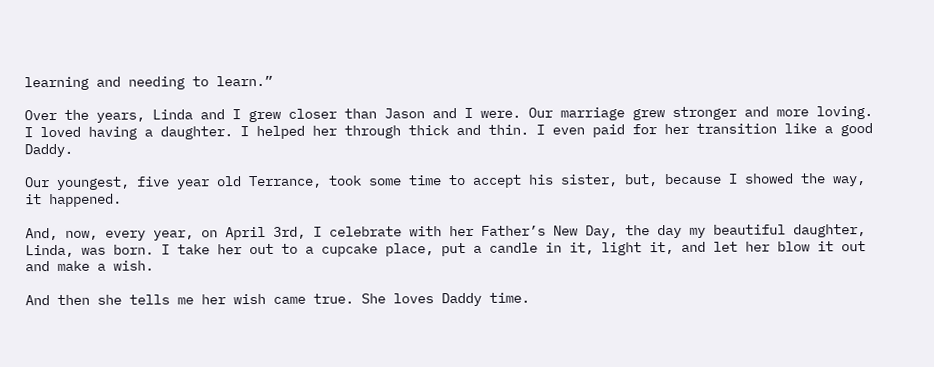learning and needing to learn.”

Over the years, Linda and I grew closer than Jason and I were. Our marriage grew stronger and more loving. I loved having a daughter. I helped her through thick and thin. I even paid for her transition like a good Daddy.

Our youngest, five year old Terrance, took some time to accept his sister, but, because I showed the way, it happened.

And, now, every year, on April 3rd, I celebrate with her Father’s New Day, the day my beautiful daughter, Linda, was born. I take her out to a cupcake place, put a candle in it, light it, and let her blow it out and make a wish.

And then she tells me her wish came true. She loves Daddy time.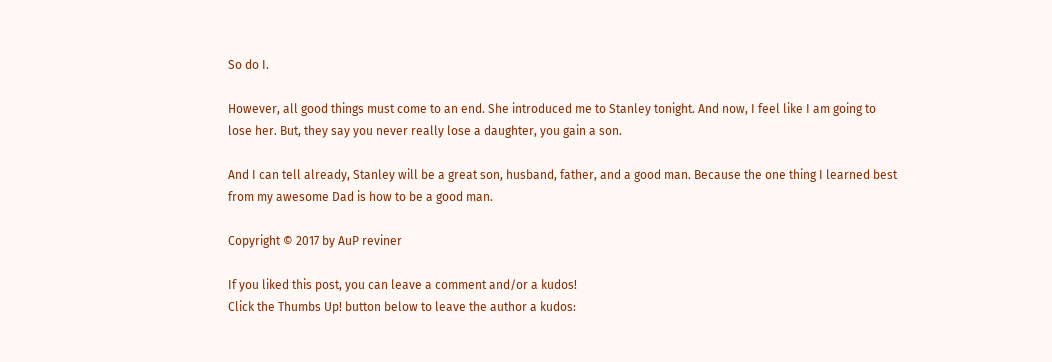So do I.

However, all good things must come to an end. She introduced me to Stanley tonight. And now, I feel like I am going to lose her. But, they say you never really lose a daughter, you gain a son.

And I can tell already, Stanley will be a great son, husband, father, and a good man. Because the one thing I learned best from my awesome Dad is how to be a good man.

Copyright © 2017 by AuP reviner

If you liked this post, you can leave a comment and/or a kudos!
Click the Thumbs Up! button below to leave the author a kudos: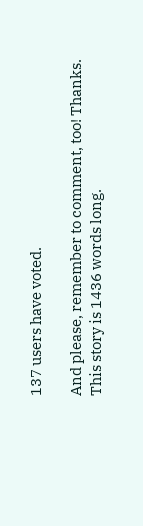137 users have voted.

And please, remember to comment, too! Thanks.
This story is 1436 words long.